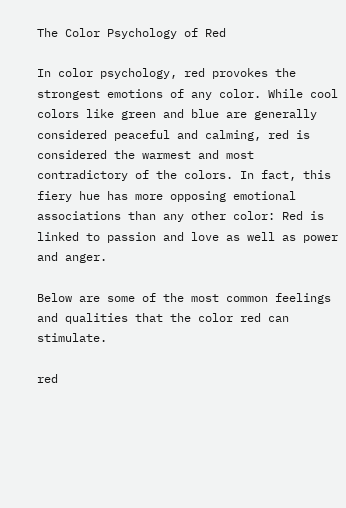The Color Psychology of Red

In color psychology, red provokes the strongest emotions of any color. While cool colors like green and blue are generally considered peaceful and calming, red is considered the warmest and most contradictory of the colors. In fact, this fiery hue has more opposing emotional associations than any other color: Red is linked to passion and love as well as power and anger.

Below are some of the most common feelings and qualities that the color red can stimulate.

red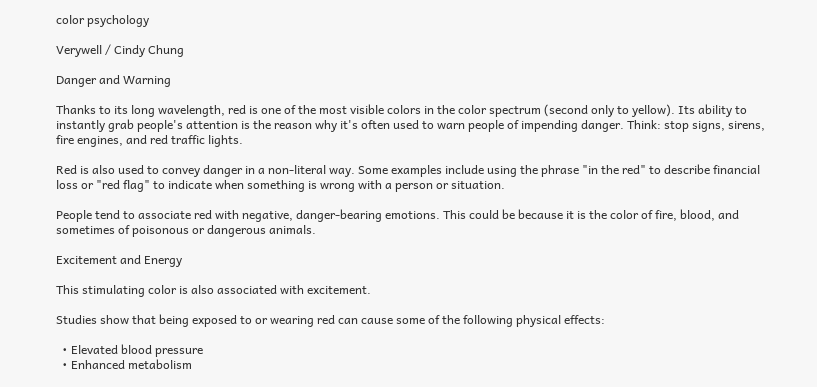color psychology

Verywell / Cindy Chung

Danger and Warning

Thanks to its long wavelength, red is one of the most visible colors in the color spectrum (second only to yellow). Its ability to instantly grab people's attention is the reason why it's often used to warn people of impending danger. Think: stop signs, sirens, fire engines, and red traffic lights.

Red is also used to convey danger in a non-literal way. Some examples include using the phrase "in the red" to describe financial loss or "red flag" to indicate when something is wrong with a person or situation.

People tend to associate red with negative, danger-bearing emotions. This could be because it is the color of fire, blood, and sometimes of poisonous or dangerous animals.

Excitement and Energy

This stimulating color is also associated with excitement.

Studies show that being exposed to or wearing red can cause some of the following physical effects:

  • Elevated blood pressure
  • Enhanced metabolism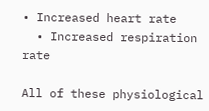• Increased heart rate
  • Increased respiration rate

All of these physiological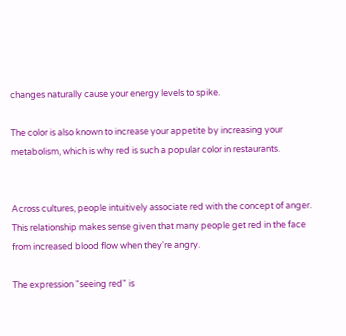changes naturally cause your energy levels to spike.

The color is also known to increase your appetite by increasing your metabolism, which is why red is such a popular color in restaurants.


Across cultures, people intuitively associate red with the concept of anger. This relationship makes sense given that many people get red in the face from increased blood flow when they're angry.

The expression "seeing red" is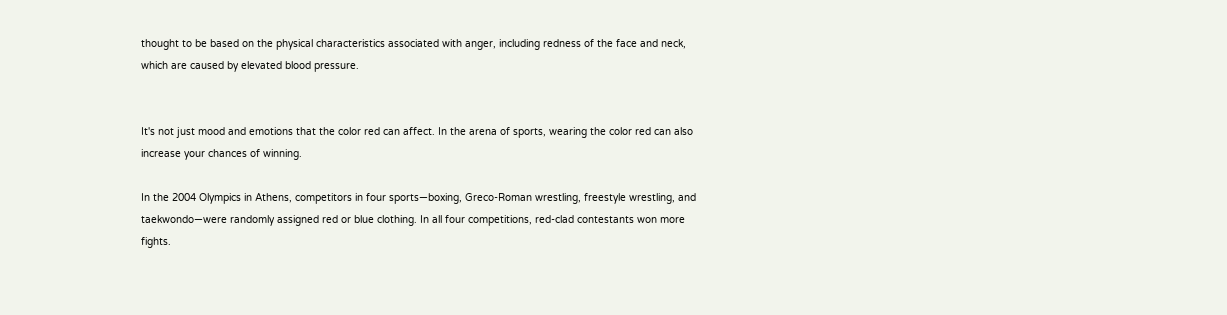thought to be based on the physical characteristics associated with anger, including redness of the face and neck, which are caused by elevated blood pressure.


It's not just mood and emotions that the color red can affect. In the arena of sports, wearing the color red can also increase your chances of winning.

In the 2004 Olympics in Athens, competitors in four sports—boxing, Greco-Roman wrestling, freestyle wrestling, and taekwondo—were randomly assigned red or blue clothing. In all four competitions, red-clad contestants won more fights.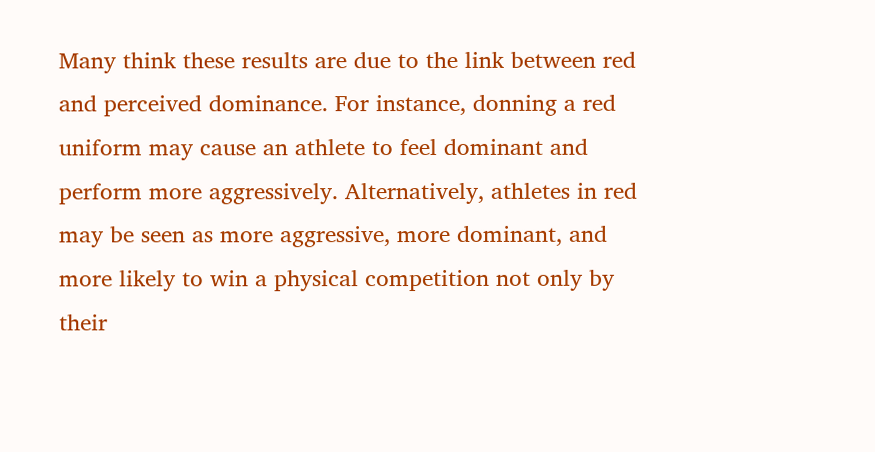Many think these results are due to the link between red and perceived dominance. For instance, donning a red uniform may cause an athlete to feel dominant and perform more aggressively. Alternatively, athletes in red may be seen as more aggressive, more dominant, and more likely to win a physical competition not only by their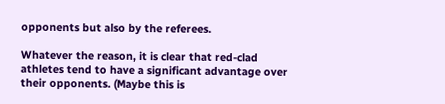opponents but also by the referees.

Whatever the reason, it is clear that red-clad athletes tend to have a significant advantage over their opponents. (Maybe this is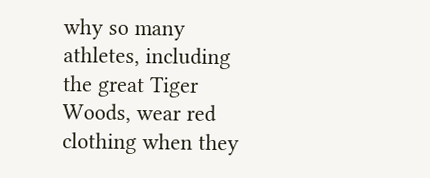why so many athletes, including the great Tiger Woods, wear red clothing when they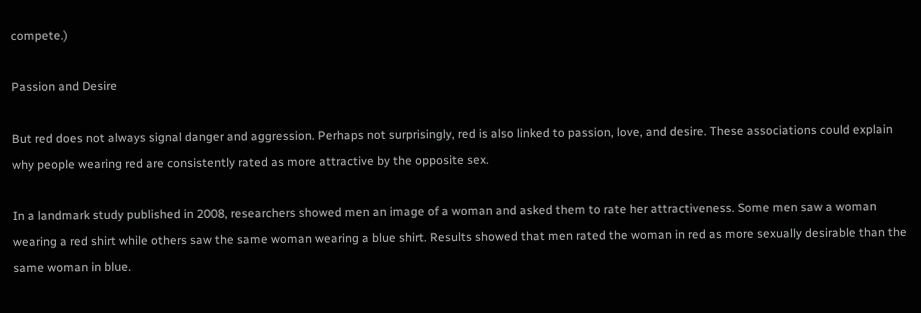compete.)

Passion and Desire

But red does not always signal danger and aggression. Perhaps not surprisingly, red is also linked to passion, love, and desire. These associations could explain why people wearing red are consistently rated as more attractive by the opposite sex.

In a landmark study published in 2008, researchers showed men an image of a woman and asked them to rate her attractiveness. Some men saw a woman wearing a red shirt while others saw the same woman wearing a blue shirt. Results showed that men rated the woman in red as more sexually desirable than the same woman in blue.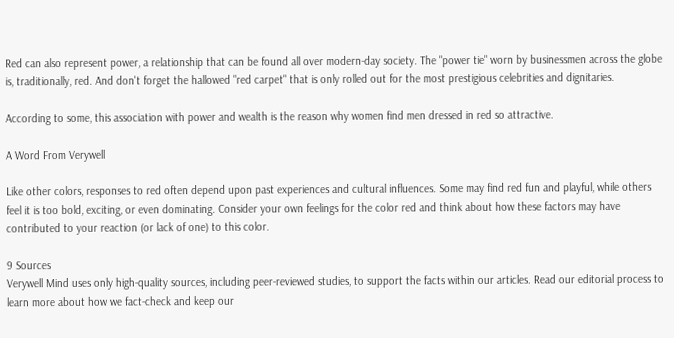Red can also represent power, a relationship that can be found all over modern-day society. The "power tie" worn by businessmen across the globe is, traditionally, red. And don't forget the hallowed "red carpet" that is only rolled out for the most prestigious celebrities and dignitaries.

According to some, this association with power and wealth is the reason why women find men dressed in red so attractive.

A Word From Verywell

Like other colors, responses to red often depend upon past experiences and cultural influences. Some may find red fun and playful, while others feel it is too bold, exciting, or even dominating. Consider your own feelings for the color red and think about how these factors may have contributed to your reaction (or lack of one) to this color.

9 Sources
Verywell Mind uses only high-quality sources, including peer-reviewed studies, to support the facts within our articles. Read our editorial process to learn more about how we fact-check and keep our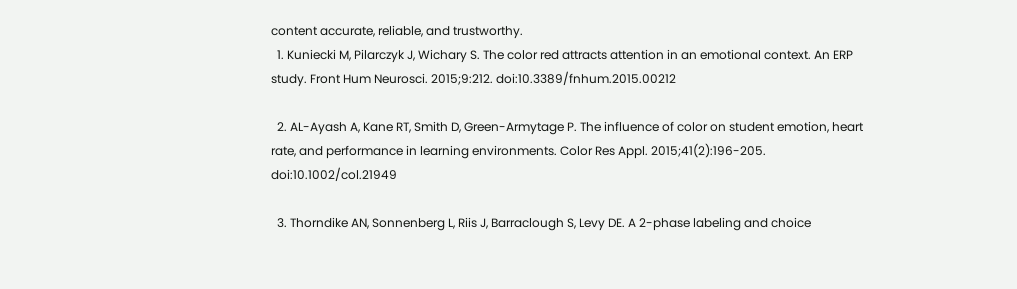content accurate, reliable, and trustworthy.
  1. Kuniecki M, Pilarczyk J, Wichary S. The color red attracts attention in an emotional context. An ERP study. Front Hum Neurosci. 2015;9:212. doi:10.3389/fnhum.2015.00212

  2. AL-Ayash A, Kane RT, Smith D, Green-Armytage P. The influence of color on student emotion, heart rate, and performance in learning environments. Color Res Appl. 2015;41(2):196-205. doi:10.1002/col.21949

  3. Thorndike AN, Sonnenberg L, Riis J, Barraclough S, Levy DE. A 2-phase labeling and choice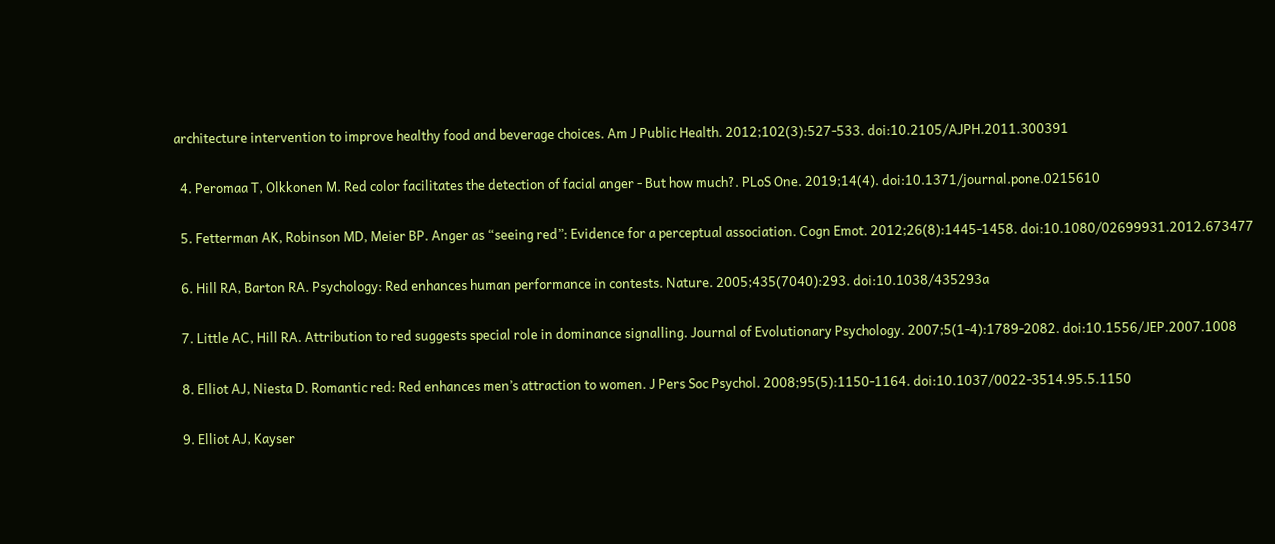architecture intervention to improve healthy food and beverage choices. Am J Public Health. 2012;102(3):527-533. doi:10.2105/AJPH.2011.300391

  4. Peromaa T, Olkkonen M. Red color facilitates the detection of facial anger - But how much?. PLoS One. 2019;14(4). doi:10.1371/journal.pone.0215610

  5. Fetterman AK, Robinson MD, Meier BP. Anger as “seeing red”: Evidence for a perceptual association. Cogn Emot. 2012;26(8):1445-1458. doi:10.1080/02699931.2012.673477

  6. Hill RA, Barton RA. Psychology: Red enhances human performance in contests. Nature. 2005;435(7040):293. doi:10.1038/435293a

  7. Little AC, Hill RA. Attribution to red suggests special role in dominance signalling. Journal of Evolutionary Psychology. 2007;5(1-4):1789-2082. doi:10.1556/JEP.2007.1008

  8. Elliot AJ, Niesta D. Romantic red: Red enhances men’s attraction to women. J Pers Soc Psychol. 2008;95(5):1150-1164. doi:10.1037/0022-3514.95.5.1150

  9. Elliot AJ, Kayser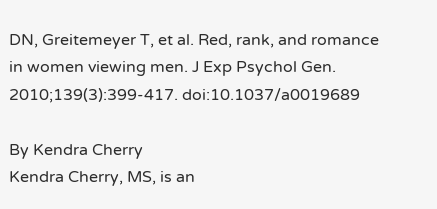DN, Greitemeyer T, et al. Red, rank, and romance in women viewing men. J Exp Psychol Gen. 2010;139(3):399-417. doi:10.1037/a0019689

By Kendra Cherry
Kendra Cherry, MS, is an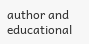author and educational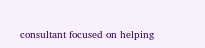consultant focused on helping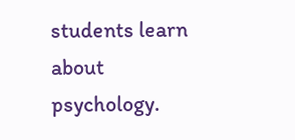students learn about psychology.